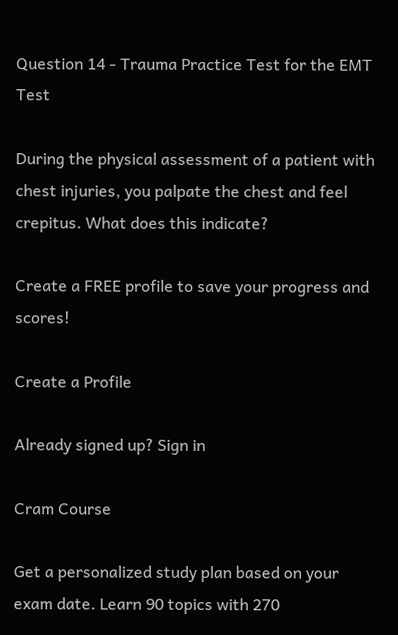Question 14 - Trauma Practice Test for the EMT Test

During the physical assessment of a patient with chest injuries, you palpate the chest and feel crepitus. What does this indicate?

Create a FREE profile to save your progress and scores!

Create a Profile

Already signed up? Sign in

Cram Course

Get a personalized study plan based on your exam date. Learn 90 topics with 270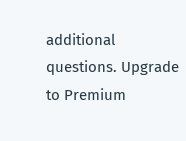additional questions. Upgrade to Premium